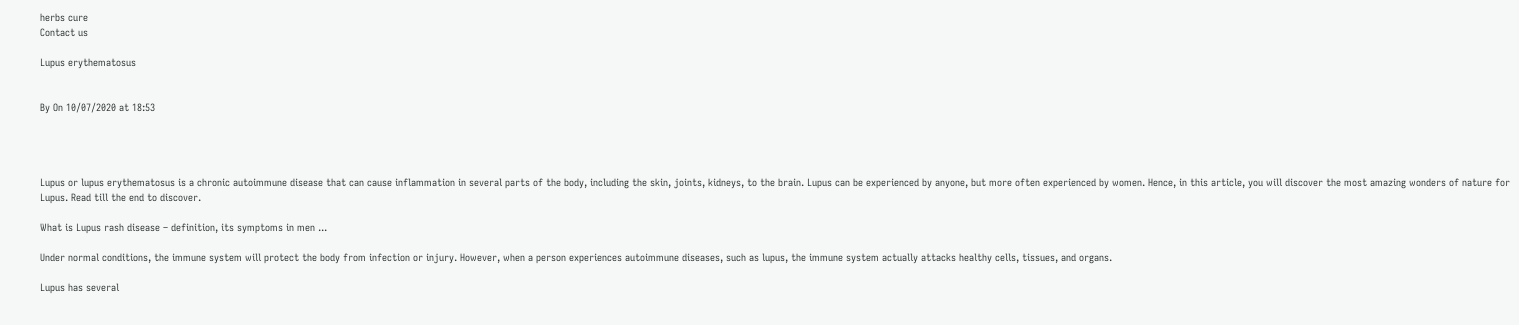herbs cure
Contact us

Lupus erythematosus


By On 10/07/2020 at 18:53




Lupus or lupus erythematosus is a chronic autoimmune disease that can cause inflammation in several parts of the body, including the skin, joints, kidneys, to the brain. Lupus can be experienced by anyone, but more often experienced by women. Hence, in this article, you will discover the most amazing wonders of nature for Lupus. Read till the end to discover.

What is Lupus rash disease – definition, its symptoms in men ...

Under normal conditions, the immune system will protect the body from infection or injury. However, when a person experiences autoimmune diseases, such as lupus, the immune system actually attacks healthy cells, tissues, and organs.

Lupus has several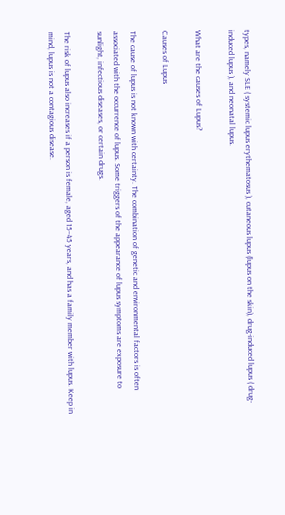types, namely SLE ( systemic lupus erythematosus ), cutaneous lupus (lupus on the skin), drug-induced lupus ( drug-induced lupus ), and neonatal lupus.

What are the causes of Lupus?

Causes of Lupus

The cause of lupus is not known with certainty. The combination of genetic and environmental factors is often associated with the occurrence of lupus. Some triggers of the appearance of lupus symptoms are exposure to sunlight, infectious diseases, or certain drugs.

The risk of lupus also increases if a person is female, aged 15–45 years, and has a family member with lupus. Keep in mind, lupus is not a contagious disease.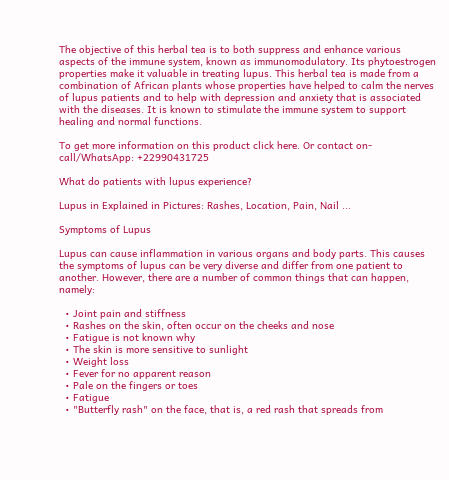The objective of this herbal tea is to both suppress and enhance various aspects of the immune system, known as immunomodulatory. Its phytoestrogen properties make it valuable in treating lupus. This herbal tea is made from a combination of African plants whose properties have helped to calm the nerves of lupus patients and to help with depression and anxiety that is associated with the diseases. It is known to stimulate the immune system to support healing and normal functions.

To get more information on this product click here. Or contact on-call/WhatsApp: +22990431725

What do patients with lupus experience?

Lupus in Explained in Pictures: Rashes, Location, Pain, Nail ...

Symptoms of Lupus

Lupus can cause inflammation in various organs and body parts. This causes the symptoms of lupus can be very diverse and differ from one patient to another. However, there are a number of common things that can happen, namely:

  • Joint pain and stiffness
  • Rashes on the skin, often occur on the cheeks and nose
  • Fatigue is not known why
  • The skin is more sensitive to sunlight
  • Weight loss
  • Fever for no apparent reason
  • Pale on the fingers or toes
  • Fatigue
  • "Butterfly rash" on the face, that is, a red rash that spreads from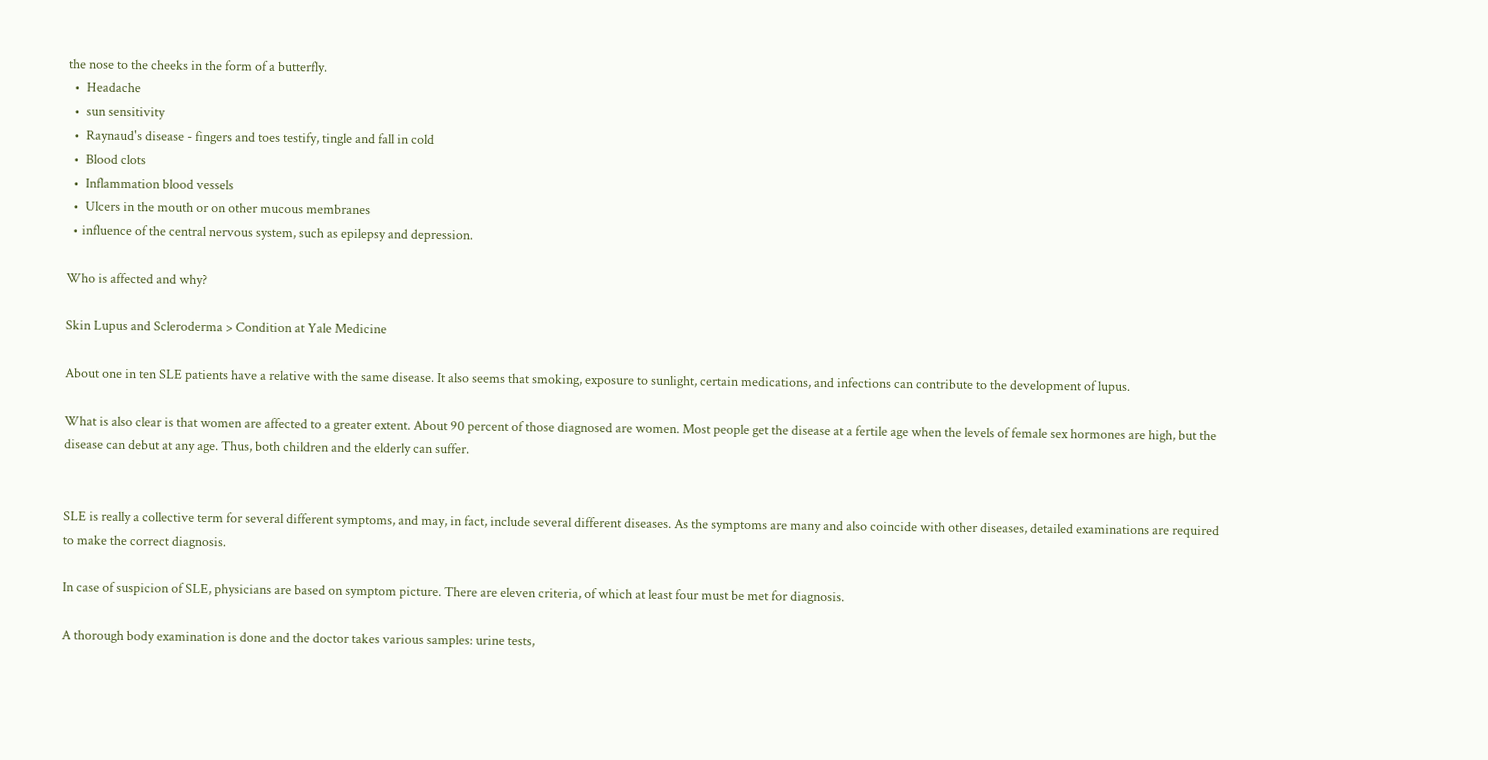the nose to the cheeks in the form of a butterfly.
  •  Headache
  •  sun sensitivity
  •  Raynaud's disease - fingers and toes testify, tingle and fall in cold
  •  Blood clots
  •  Inflammation blood vessels
  •  Ulcers in the mouth or on other mucous membranes
  • influence of the central nervous system, such as epilepsy and depression.

Who is affected and why?

Skin Lupus and Scleroderma > Condition at Yale Medicine

About one in ten SLE patients have a relative with the same disease. It also seems that smoking, exposure to sunlight, certain medications, and infections can contribute to the development of lupus.

What is also clear is that women are affected to a greater extent. About 90 percent of those diagnosed are women. Most people get the disease at a fertile age when the levels of female sex hormones are high, but the disease can debut at any age. Thus, both children and the elderly can suffer.


SLE is really a collective term for several different symptoms, and may, in fact, include several different diseases. As the symptoms are many and also coincide with other diseases, detailed examinations are required to make the correct diagnosis.

In case of suspicion of SLE, physicians are based on symptom picture. There are eleven criteria, of which at least four must be met for diagnosis.

A thorough body examination is done and the doctor takes various samples: urine tests,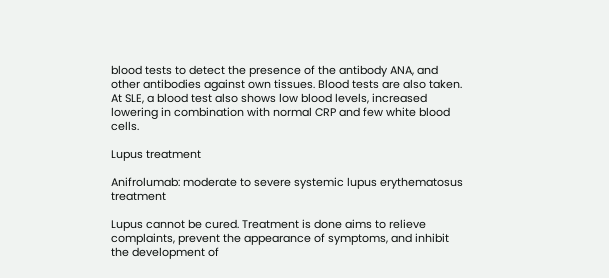blood tests to detect the presence of the antibody ANA, and other antibodies against own tissues. Blood tests are also taken. At SLE, a blood test also shows low blood levels, increased lowering in combination with normal CRP and few white blood cells.

Lupus treatment

Anifrolumab: moderate to severe systemic lupus erythematosus treatment

Lupus cannot be cured. Treatment is done aims to relieve complaints, prevent the appearance of symptoms, and inhibit the development of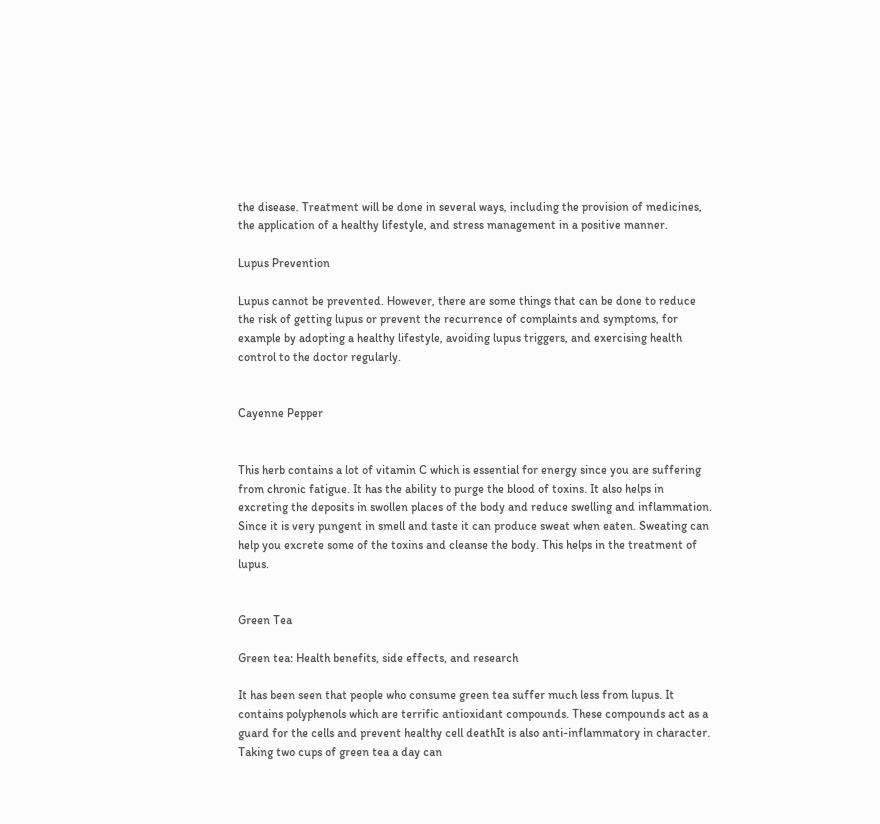the disease. Treatment will be done in several ways, including the provision of medicines, the application of a healthy lifestyle, and stress management in a positive manner.

Lupus Prevention

Lupus cannot be prevented. However, there are some things that can be done to reduce the risk of getting lupus or prevent the recurrence of complaints and symptoms, for example by adopting a healthy lifestyle, avoiding lupus triggers, and exercising health control to the doctor regularly.


Cayenne Pepper


This herb contains a lot of vitamin C which is essential for energy since you are suffering from chronic fatigue. It has the ability to purge the blood of toxins. It also helps in excreting the deposits in swollen places of the body and reduce swelling and inflammation. Since it is very pungent in smell and taste it can produce sweat when eaten. Sweating can help you excrete some of the toxins and cleanse the body. This helps in the treatment of lupus.


Green Tea

Green tea: Health benefits, side effects, and research

It has been seen that people who consume green tea suffer much less from lupus. It contains polyphenols which are terrific antioxidant compounds. These compounds act as a guard for the cells and prevent healthy cell deathIt is also anti-inflammatory in character. Taking two cups of green tea a day can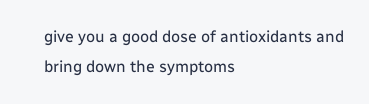give you a good dose of antioxidants and bring down the symptoms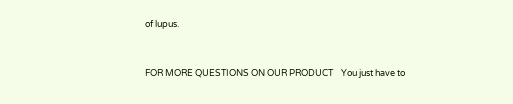of lupus.


FOR MORE QUESTIONS ON OUR PRODUCT    You just have to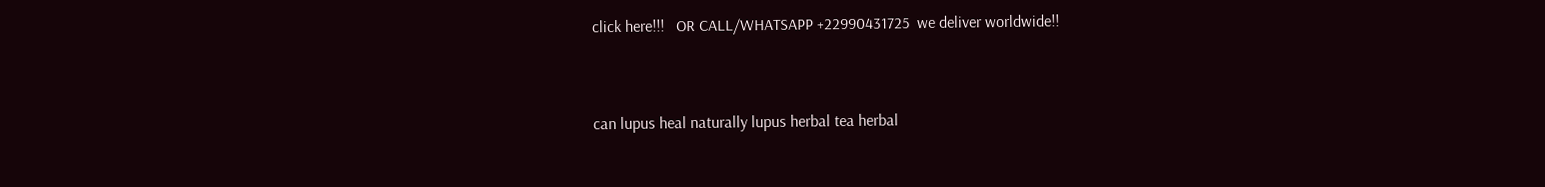click here!!!   OR CALL/WHATSAPP +22990431725  we deliver worldwide!!


can lupus heal naturally lupus herbal tea herbal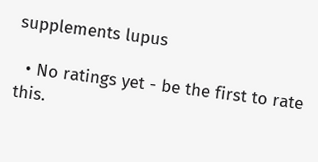supplements lupus

  • No ratings yet - be the first to rate this.